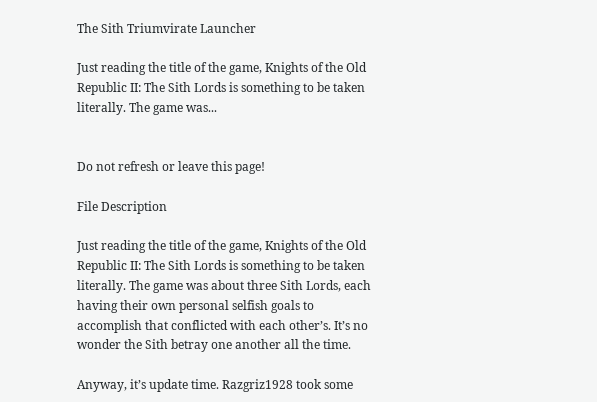The Sith Triumvirate Launcher

Just reading the title of the game, Knights of the Old Republic II: The Sith Lords is something to be taken literally. The game was...


Do not refresh or leave this page!

File Description

Just reading the title of the game, Knights of the Old Republic II: The Sith Lords is something to be taken literally. The game was about three Sith Lords, each having their own personal selfish goals to accomplish that conflicted with each other’s. It’s no wonder the Sith betray one another all the time.

Anyway, it’s update time. Razgriz1928 took some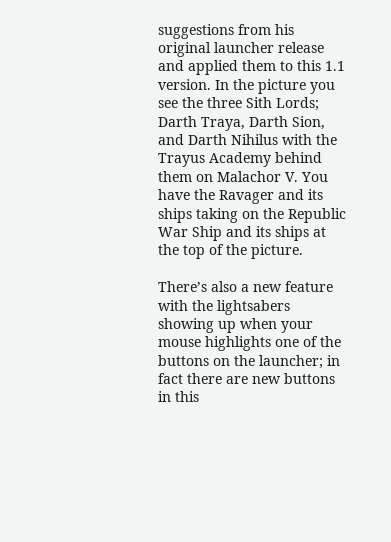suggestions from his original launcher release and applied them to this 1.1 version. In the picture you see the three Sith Lords; Darth Traya, Darth Sion, and Darth Nihilus with the Trayus Academy behind them on Malachor V. You have the Ravager and its ships taking on the Republic War Ship and its ships at the top of the picture.

There’s also a new feature with the lightsabers showing up when your mouse highlights one of the buttons on the launcher; in fact there are new buttons in this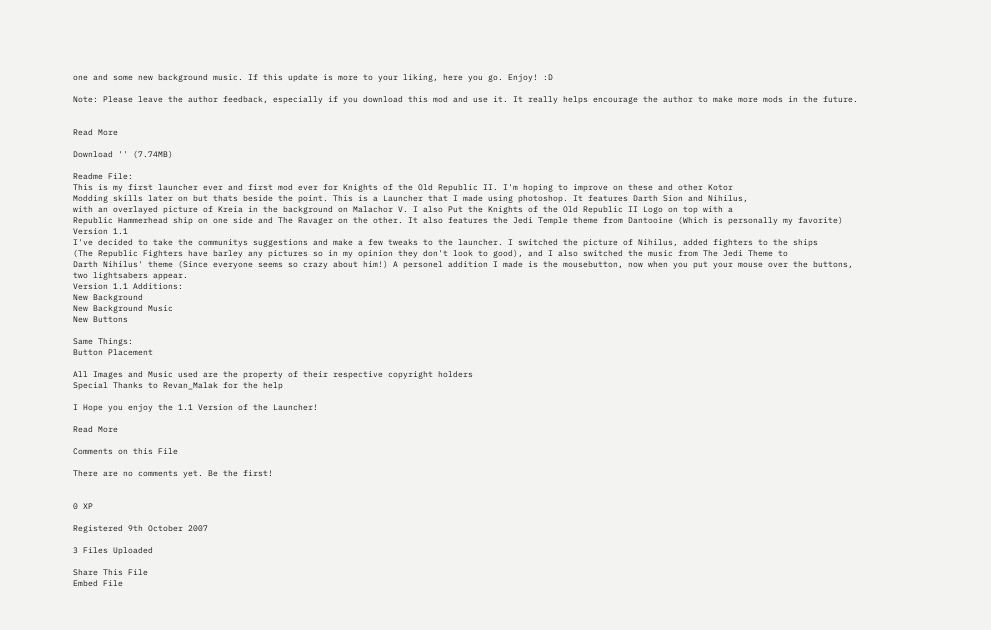one and some new background music. If this update is more to your liking, here you go. Enjoy! :D

Note: Please leave the author feedback, especially if you download this mod and use it. It really helps encourage the author to make more mods in the future.


Read More

Download '' (7.74MB)

Readme File:
This is my first launcher ever and first mod ever for Knights of the Old Republic II. I'm hoping to improve on these and other Kotor
Modding skills later on but thats beside the point. This is a Launcher that I made using photoshop. It features Darth Sion and Nihilus,
with an overlayed picture of Kreia in the background on Malachor V. I also Put the Knights of the Old Republic II Logo on top with a
Republic Hammerhead ship on one side and The Ravager on the other. It also features the Jedi Temple theme from Dantooine (Which is personally my favorite)
Version 1.1
I've decided to take the communitys suggestions and make a few tweaks to the launcher. I switched the picture of Nihilus, added fighters to the ships
(The Republic Fighters have barley any pictures so in my opinion they don't look to good), and I also switched the music from The Jedi Theme to
Darth Nihilus' theme (Since everyone seems so crazy about him!) A personel addition I made is the mousebutton, now when you put your mouse over the buttons,
two lightsabers appear.
Version 1.1 Additions:
New Background
New Background Music
New Buttons

Same Things:
Button Placement

All Images and Music used are the property of their respective copyright holders
Special Thanks to Revan_Malak for the help

I Hope you enjoy the 1.1 Version of the Launcher!

Read More

Comments on this File

There are no comments yet. Be the first!


0 XP

Registered 9th October 2007

3 Files Uploaded

Share This File
Embed File